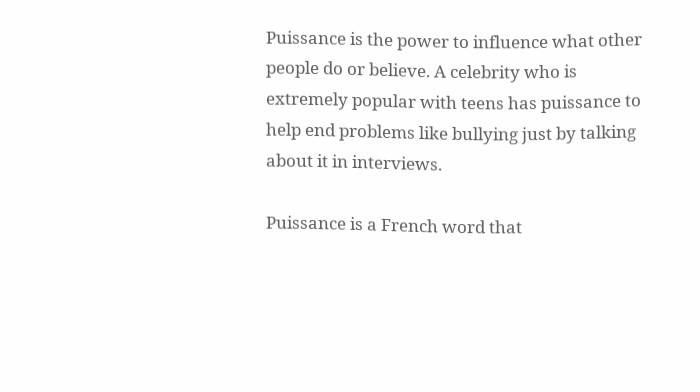Puissance is the power to influence what other people do or believe. A celebrity who is extremely popular with teens has puissance to help end problems like bullying just by talking about it in interviews.

Puissance is a French word that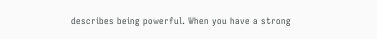describes being powerful. When you have a strong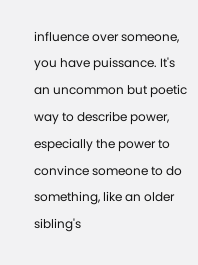influence over someone, you have puissance. It's an uncommon but poetic way to describe power, especially the power to convince someone to do something, like an older sibling's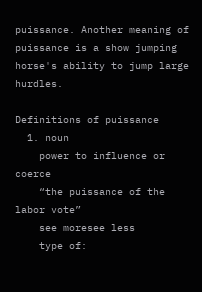puissance. Another meaning of puissance is a show jumping horse's ability to jump large hurdles.

Definitions of puissance
  1. noun
    power to influence or coerce
    “the puissance of the labor vote”
    see moresee less
    type of: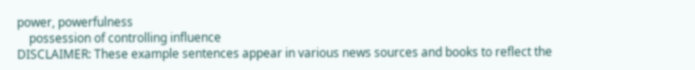power, powerfulness
    possession of controlling influence
DISCLAIMER: These example sentences appear in various news sources and books to reflect the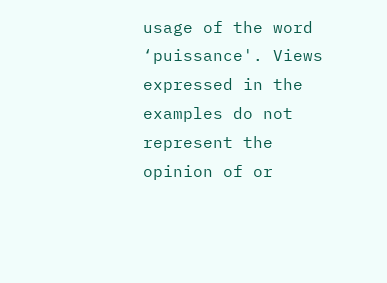usage of the word ‘puissance'. Views expressed in the examples do not represent the opinion of or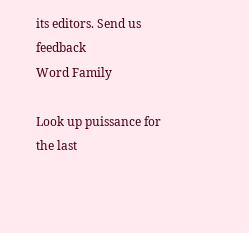its editors. Send us feedback
Word Family

Look up puissance for the last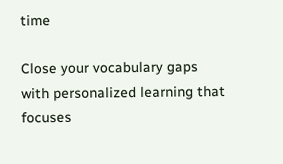time

Close your vocabulary gaps with personalized learning that focuses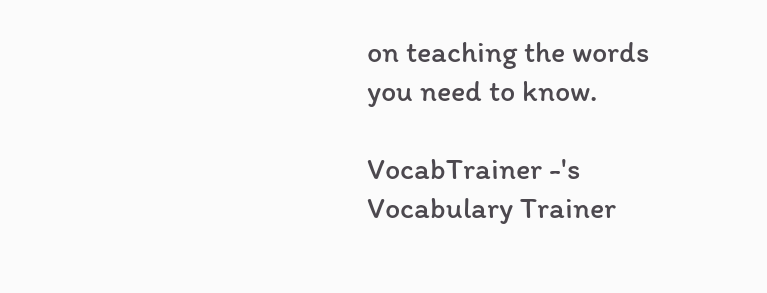on teaching the words you need to know.

VocabTrainer -'s Vocabulary Trainer